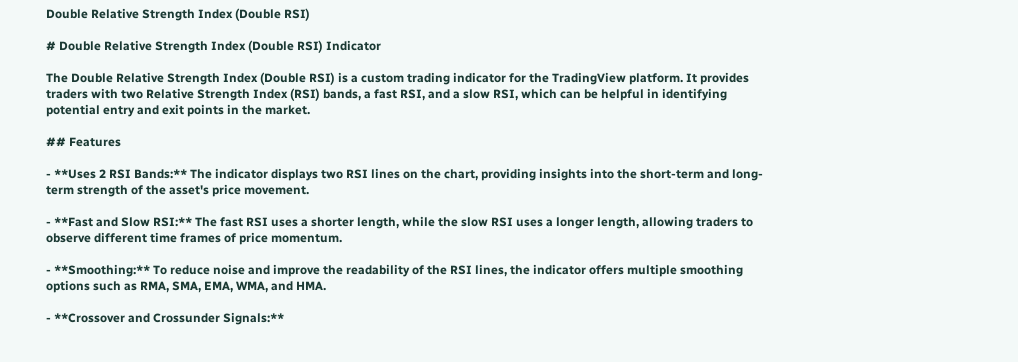Double Relative Strength Index (Double RSI)

# Double Relative Strength Index (Double RSI) Indicator

The Double Relative Strength Index (Double RSI) is a custom trading indicator for the TradingView platform. It provides traders with two Relative Strength Index (RSI) bands, a fast RSI, and a slow RSI, which can be helpful in identifying potential entry and exit points in the market.

## Features

- **Uses 2 RSI Bands:** The indicator displays two RSI lines on the chart, providing insights into the short-term and long-term strength of the asset's price movement.

- **Fast and Slow RSI:** The fast RSI uses a shorter length, while the slow RSI uses a longer length, allowing traders to observe different time frames of price momentum.

- **Smoothing:** To reduce noise and improve the readability of the RSI lines, the indicator offers multiple smoothing options such as RMA, SMA, EMA, WMA, and HMA.

- **Crossover and Crossunder Signals:**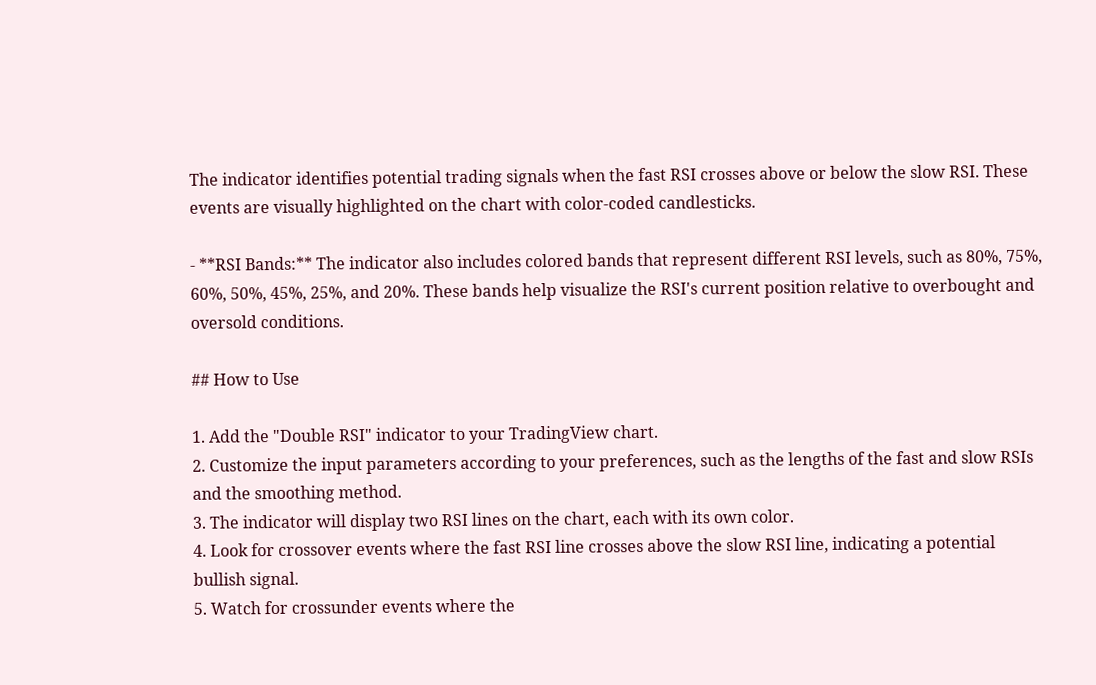The indicator identifies potential trading signals when the fast RSI crosses above or below the slow RSI. These events are visually highlighted on the chart with color-coded candlesticks.

- **RSI Bands:** The indicator also includes colored bands that represent different RSI levels, such as 80%, 75%, 60%, 50%, 45%, 25%, and 20%. These bands help visualize the RSI's current position relative to overbought and oversold conditions.

## How to Use

1. Add the "Double RSI" indicator to your TradingView chart.
2. Customize the input parameters according to your preferences, such as the lengths of the fast and slow RSIs and the smoothing method.
3. The indicator will display two RSI lines on the chart, each with its own color.
4. Look for crossover events where the fast RSI line crosses above the slow RSI line, indicating a potential bullish signal.
5. Watch for crossunder events where the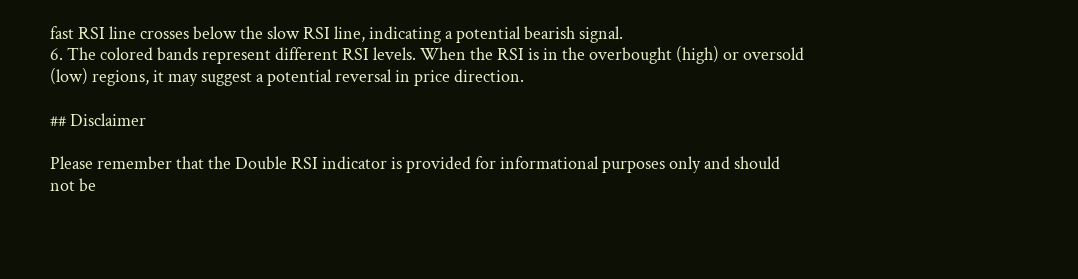fast RSI line crosses below the slow RSI line, indicating a potential bearish signal.
6. The colored bands represent different RSI levels. When the RSI is in the overbought (high) or oversold (low) regions, it may suggest a potential reversal in price direction.

## Disclaimer

Please remember that the Double RSI indicator is provided for informational purposes only and should not be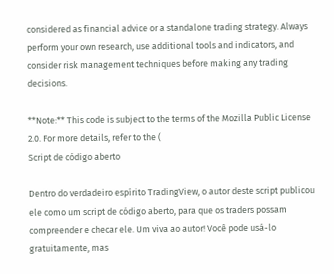considered as financial advice or a standalone trading strategy. Always perform your own research, use additional tools and indicators, and consider risk management techniques before making any trading decisions.

**Note:** This code is subject to the terms of the Mozilla Public License 2.0. For more details, refer to the (
Script de código aberto

Dentro do verdadeiro espírito TradingView, o autor deste script publicou ele como um script de código aberto, para que os traders possam compreender e checar ele. Um viva ao autor! Você pode usá-lo gratuitamente, mas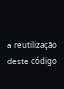a reutilização deste código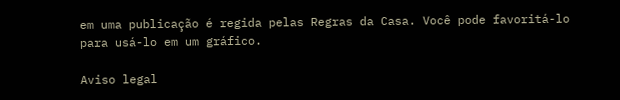em uma publicação é regida pelas Regras da Casa. Você pode favoritá-lo para usá-lo em um gráfico.

Aviso legal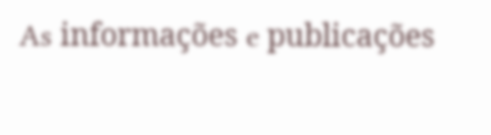As informações e publicações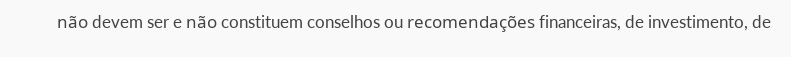não devem ser e não constituem conselhos ou recomendações financeiras, de investimento, de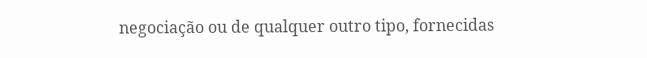negociação ou de qualquer outro tipo, fornecidas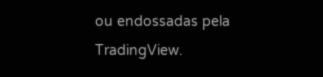ou endossadas pela TradingView.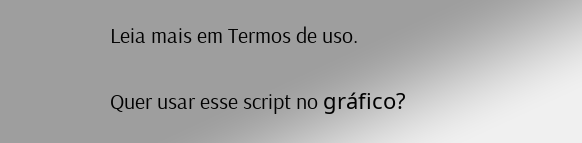Leia mais em Termos de uso.

Quer usar esse script no gráfico?